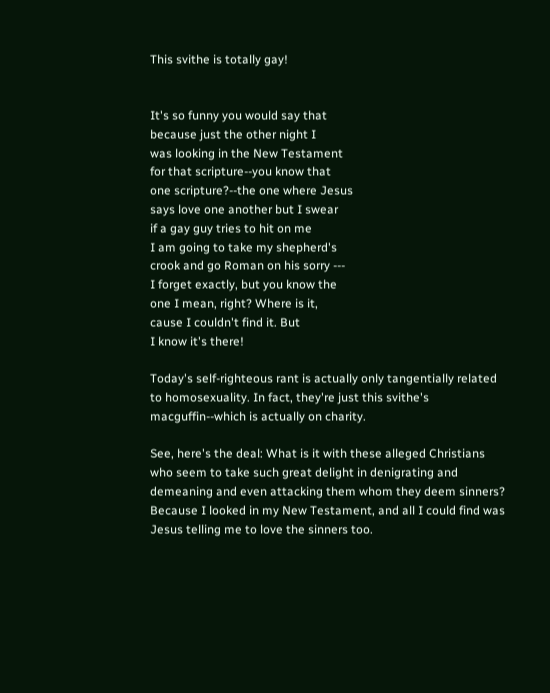This svithe is totally gay!


It's so funny you would say that
because just the other night I
was looking in the New Testament
for that scripture--you know that
one scripture?--the one where Jesus
says love one another but I swear
if a gay guy tries to hit on me
I am going to take my shepherd's
crook and go Roman on his sorry ---
I forget exactly, but you know the
one I mean, right? Where is it,
cause I couldn't find it. But
I know it's there!

Today's self-righteous rant is actually only tangentially related to homosexuality. In fact, they're just this svithe's macguffin--which is actually on charity.

See, here's the deal: What is it with these alleged Christians who seem to take such great delight in denigrating and demeaning and even attacking them whom they deem sinners? Because I looked in my New Testament, and all I could find was Jesus telling me to love the sinners too.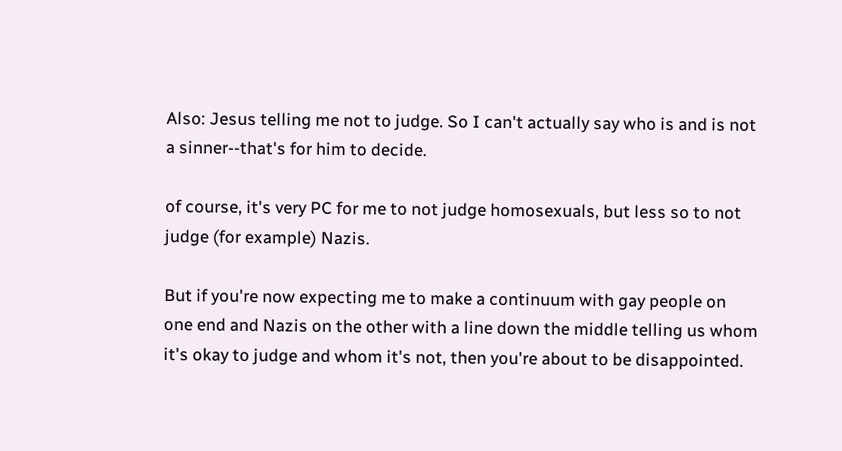Also: Jesus telling me not to judge. So I can't actually say who is and is not a sinner--that's for him to decide.

of course, it's very PC for me to not judge homosexuals, but less so to not judge (for example) Nazis.

But if you're now expecting me to make a continuum with gay people on one end and Nazis on the other with a line down the middle telling us whom it's okay to judge and whom it's not, then you're about to be disappointed.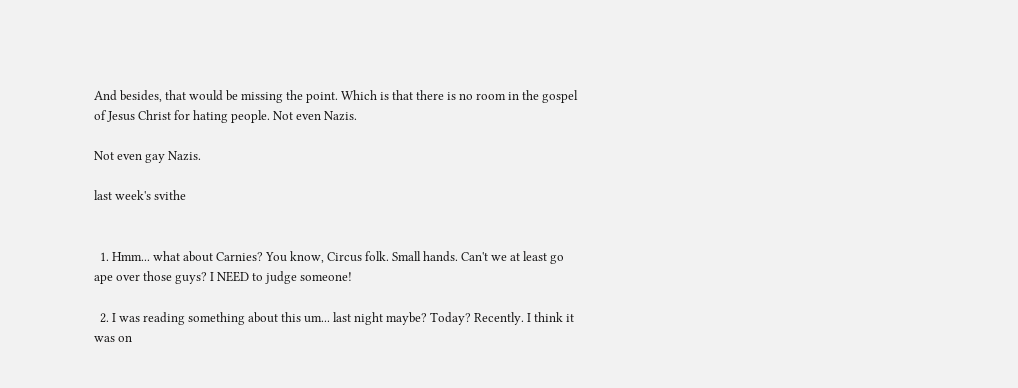And besides, that would be missing the point. Which is that there is no room in the gospel of Jesus Christ for hating people. Not even Nazis.

Not even gay Nazis.

last week's svithe


  1. Hmm... what about Carnies? You know, Circus folk. Small hands. Can't we at least go ape over those guys? I NEED to judge someone!

  2. I was reading something about this um... last night maybe? Today? Recently. I think it was on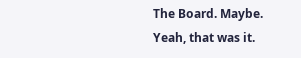The Board. Maybe. Yeah, that was it.